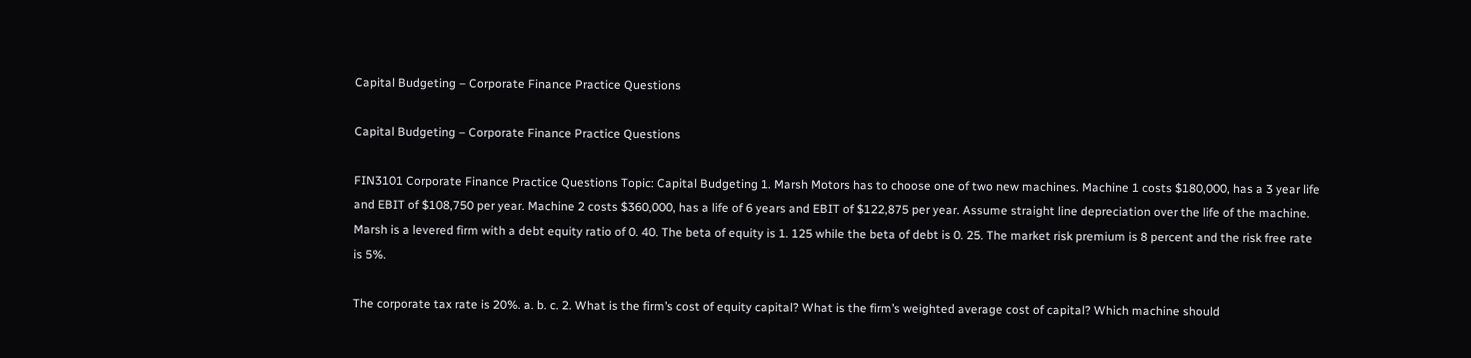Capital Budgeting – Corporate Finance Practice Questions

Capital Budgeting – Corporate Finance Practice Questions

FIN3101 Corporate Finance Practice Questions Topic: Capital Budgeting 1. Marsh Motors has to choose one of two new machines. Machine 1 costs $180,000, has a 3 year life and EBIT of $108,750 per year. Machine 2 costs $360,000, has a life of 6 years and EBIT of $122,875 per year. Assume straight line depreciation over the life of the machine. Marsh is a levered firm with a debt equity ratio of 0. 40. The beta of equity is 1. 125 while the beta of debt is 0. 25. The market risk premium is 8 percent and the risk free rate is 5%.

The corporate tax rate is 20%. a. b. c. 2. What is the firm’s cost of equity capital? What is the firm’s weighted average cost of capital? Which machine should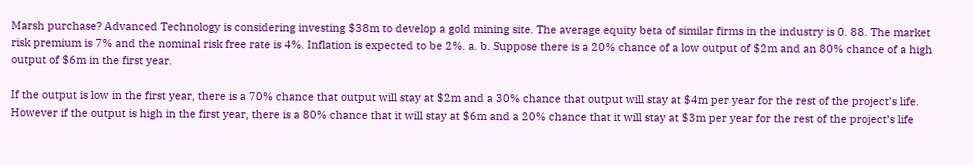Marsh purchase? Advanced Technology is considering investing $38m to develop a gold mining site. The average equity beta of similar firms in the industry is 0. 88. The market risk premium is 7% and the nominal risk free rate is 4%. Inflation is expected to be 2%. a. b. Suppose there is a 20% chance of a low output of $2m and an 80% chance of a high output of $6m in the first year.

If the output is low in the first year, there is a 70% chance that output will stay at $2m and a 30% chance that output will stay at $4m per year for the rest of the project’s life. However if the output is high in the first year, there is a 80% chance that it will stay at $6m and a 20% chance that it will stay at $3m per year for the rest of the project’s life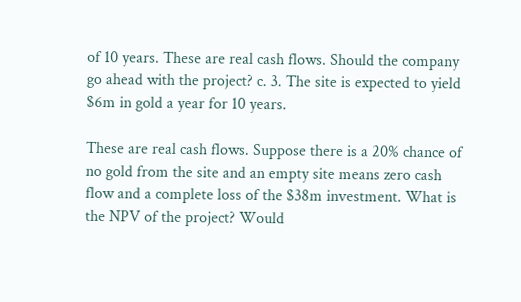of 10 years. These are real cash flows. Should the company go ahead with the project? c. 3. The site is expected to yield $6m in gold a year for 10 years.

These are real cash flows. Suppose there is a 20% chance of no gold from the site and an empty site means zero cash flow and a complete loss of the $38m investment. What is the NPV of the project? Would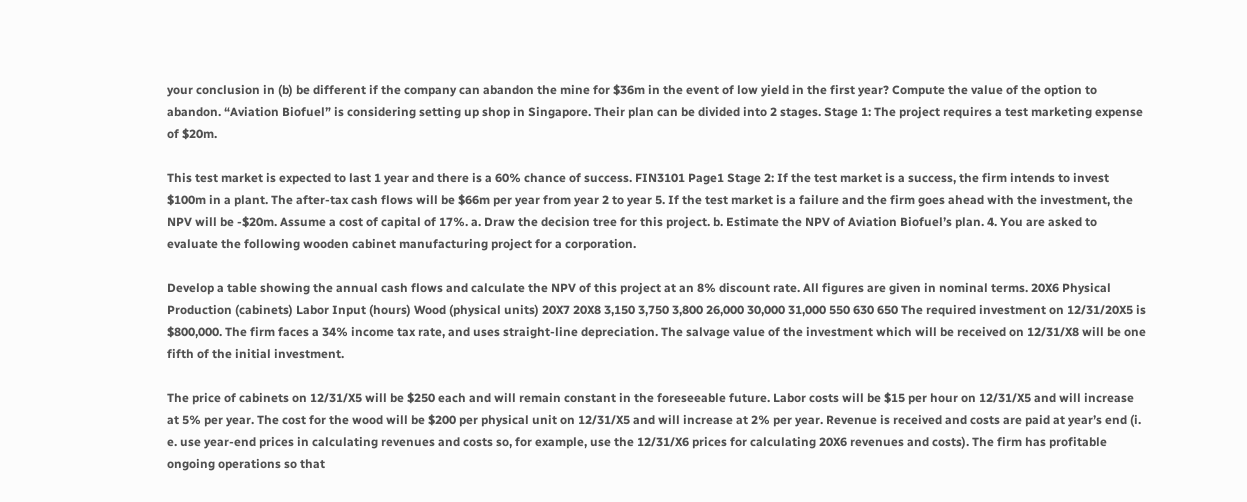your conclusion in (b) be different if the company can abandon the mine for $36m in the event of low yield in the first year? Compute the value of the option to abandon. “Aviation Biofuel” is considering setting up shop in Singapore. Their plan can be divided into 2 stages. Stage 1: The project requires a test marketing expense of $20m.

This test market is expected to last 1 year and there is a 60% chance of success. FIN3101 Page1 Stage 2: If the test market is a success, the firm intends to invest $100m in a plant. The after-tax cash flows will be $66m per year from year 2 to year 5. If the test market is a failure and the firm goes ahead with the investment, the NPV will be -$20m. Assume a cost of capital of 17%. a. Draw the decision tree for this project. b. Estimate the NPV of Aviation Biofuel’s plan. 4. You are asked to evaluate the following wooden cabinet manufacturing project for a corporation.

Develop a table showing the annual cash flows and calculate the NPV of this project at an 8% discount rate. All figures are given in nominal terms. 20X6 Physical Production (cabinets) Labor Input (hours) Wood (physical units) 20X7 20X8 3,150 3,750 3,800 26,000 30,000 31,000 550 630 650 The required investment on 12/31/20X5 is $800,000. The firm faces a 34% income tax rate, and uses straight-line depreciation. The salvage value of the investment which will be received on 12/31/X8 will be one fifth of the initial investment.

The price of cabinets on 12/31/X5 will be $250 each and will remain constant in the foreseeable future. Labor costs will be $15 per hour on 12/31/X5 and will increase at 5% per year. The cost for the wood will be $200 per physical unit on 12/31/X5 and will increase at 2% per year. Revenue is received and costs are paid at year’s end (i. e. use year-end prices in calculating revenues and costs so, for example, use the 12/31/X6 prices for calculating 20X6 revenues and costs). The firm has profitable ongoing operations so that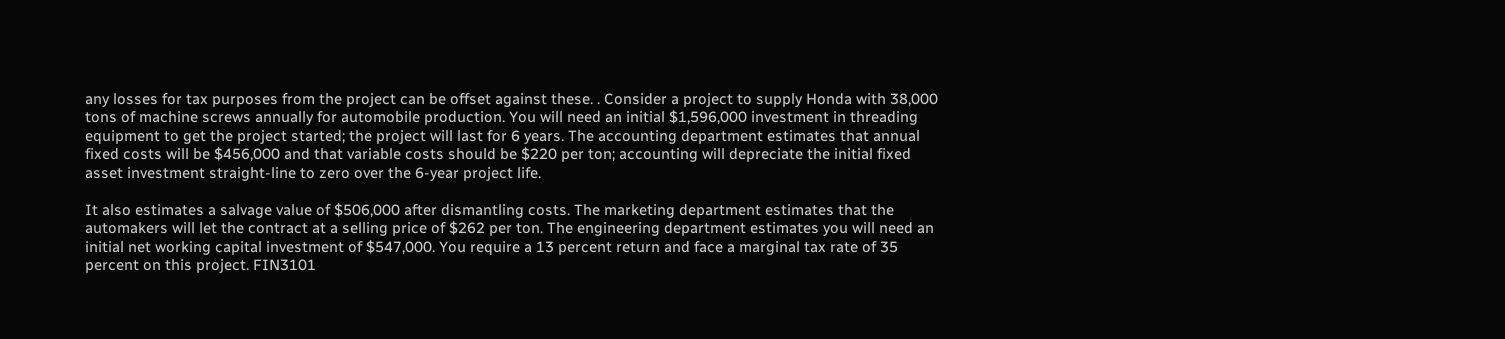any losses for tax purposes from the project can be offset against these. . Consider a project to supply Honda with 38,000 tons of machine screws annually for automobile production. You will need an initial $1,596,000 investment in threading equipment to get the project started; the project will last for 6 years. The accounting department estimates that annual fixed costs will be $456,000 and that variable costs should be $220 per ton; accounting will depreciate the initial fixed asset investment straight-line to zero over the 6-year project life.

It also estimates a salvage value of $506,000 after dismantling costs. The marketing department estimates that the automakers will let the contract at a selling price of $262 per ton. The engineering department estimates you will need an initial net working capital investment of $547,000. You require a 13 percent return and face a marginal tax rate of 35 percent on this project. FIN3101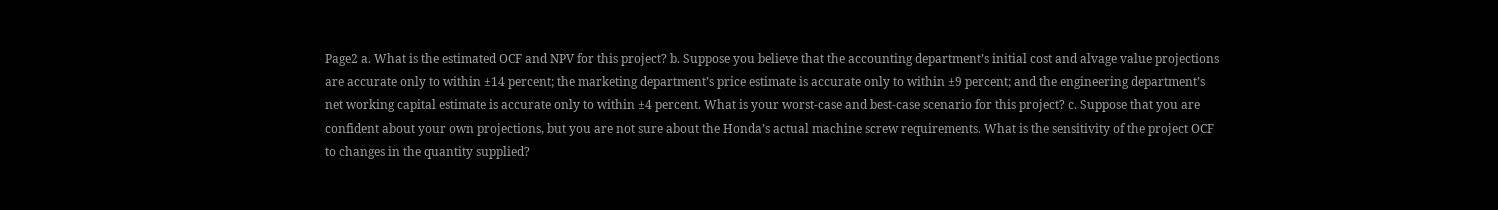Page2 a. What is the estimated OCF and NPV for this project? b. Suppose you believe that the accounting department’s initial cost and alvage value projections are accurate only to within ±14 percent; the marketing department’s price estimate is accurate only to within ±9 percent; and the engineering department’s net working capital estimate is accurate only to within ±4 percent. What is your worst-case and best-case scenario for this project? c. Suppose that you are confident about your own projections, but you are not sure about the Honda’s actual machine screw requirements. What is the sensitivity of the project OCF to changes in the quantity supplied?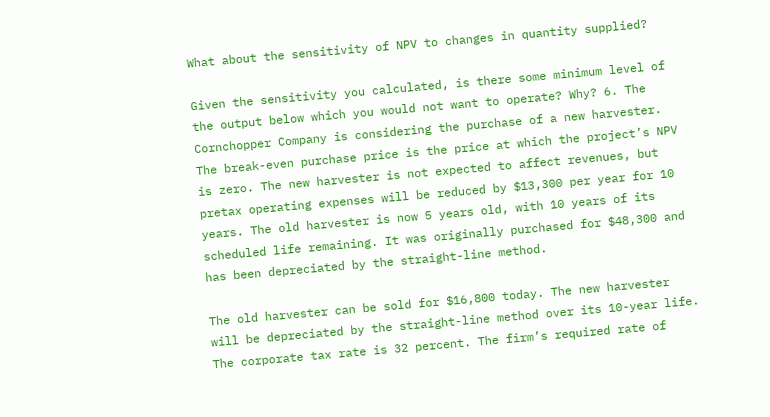What about the sensitivity of NPV to changes in quantity supplied?

Given the sensitivity you calculated, is there some minimum level of the output below which you would not want to operate? Why? 6. The Cornchopper Company is considering the purchase of a new harvester. The break-even purchase price is the price at which the project’s NPV is zero. The new harvester is not expected to affect revenues, but pretax operating expenses will be reduced by $13,300 per year for 10 years. The old harvester is now 5 years old, with 10 years of its scheduled life remaining. It was originally purchased for $48,300 and has been depreciated by the straight-line method.

The old harvester can be sold for $16,800 today. The new harvester will be depreciated by the straight-line method over its 10-year life. The corporate tax rate is 32 percent. The firm’s required rate of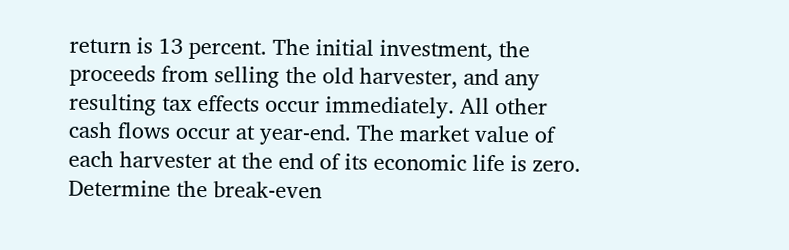return is 13 percent. The initial investment, the proceeds from selling the old harvester, and any resulting tax effects occur immediately. All other cash flows occur at year-end. The market value of each harvester at the end of its economic life is zero. Determine the break-even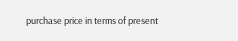purchase price in terms of present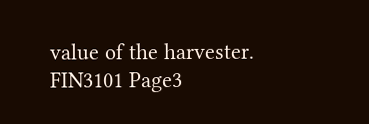value of the harvester. FIN3101 Page3